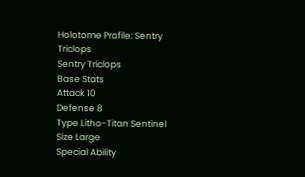Holotome Profile: Sentry Triclops
Sentry Triclops
Base Stats
Attack 10
Defense 8
Type Litho-Titan Sentinel
Size Large
Special Ability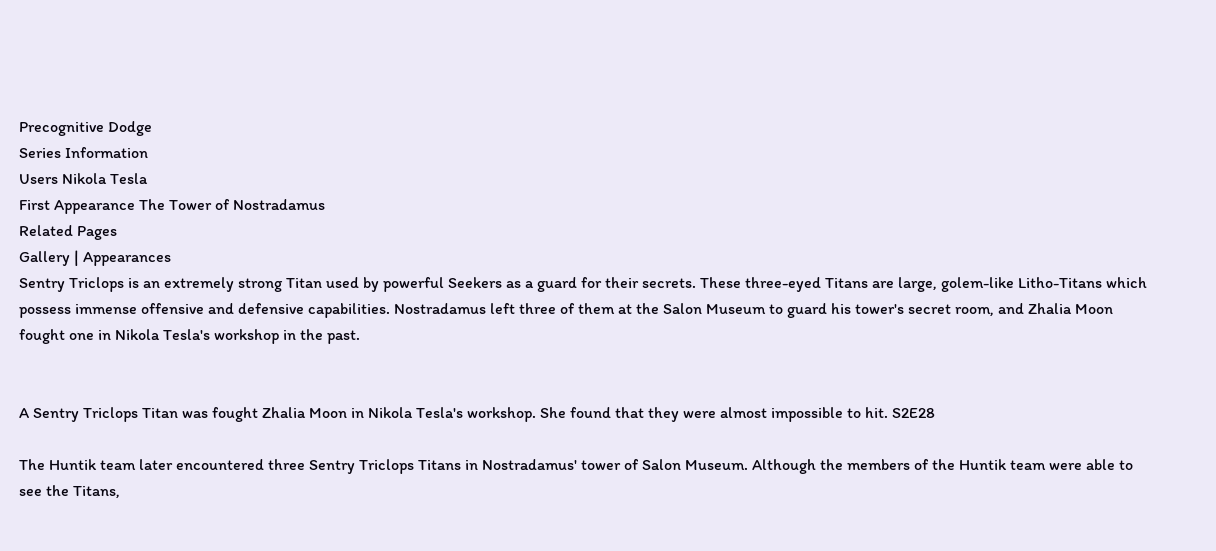Precognitive Dodge
Series Information
Users Nikola Tesla
First Appearance The Tower of Nostradamus
Related Pages
Gallery | Appearances
Sentry Triclops is an extremely strong Titan used by powerful Seekers as a guard for their secrets. These three-eyed Titans are large, golem-like Litho-Titans which possess immense offensive and defensive capabilities. Nostradamus left three of them at the Salon Museum to guard his tower's secret room, and Zhalia Moon fought one in Nikola Tesla's workshop in the past.


A Sentry Triclops Titan was fought Zhalia Moon in Nikola Tesla's workshop. She found that they were almost impossible to hit. S2E28

The Huntik team later encountered three Sentry Triclops Titans in Nostradamus' tower of Salon Museum. Although the members of the Huntik team were able to see the Titans,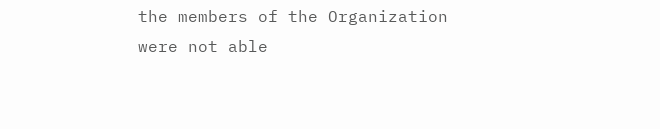the members of the Organization were not able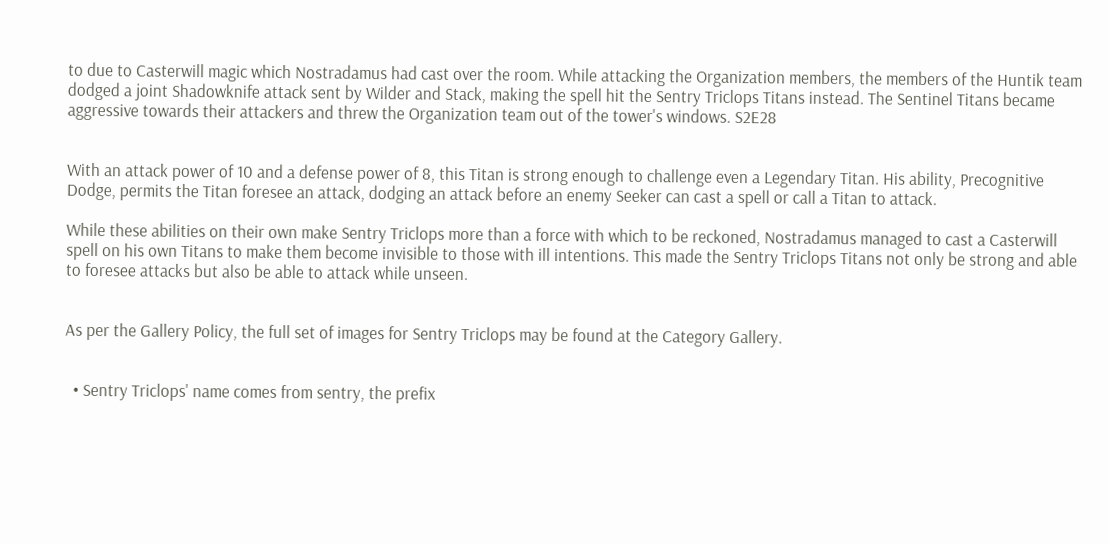to due to Casterwill magic which Nostradamus had cast over the room. While attacking the Organization members, the members of the Huntik team dodged a joint Shadowknife attack sent by Wilder and Stack, making the spell hit the Sentry Triclops Titans instead. The Sentinel Titans became aggressive towards their attackers and threw the Organization team out of the tower's windows. S2E28


With an attack power of 10 and a defense power of 8, this Titan is strong enough to challenge even a Legendary Titan. His ability, Precognitive Dodge, permits the Titan foresee an attack, dodging an attack before an enemy Seeker can cast a spell or call a Titan to attack.

While these abilities on their own make Sentry Triclops more than a force with which to be reckoned, Nostradamus managed to cast a Casterwill spell on his own Titans to make them become invisible to those with ill intentions. This made the Sentry Triclops Titans not only be strong and able to foresee attacks but also be able to attack while unseen.


As per the Gallery Policy, the full set of images for Sentry Triclops may be found at the Category Gallery.


  • Sentry Triclops' name comes from sentry, the prefix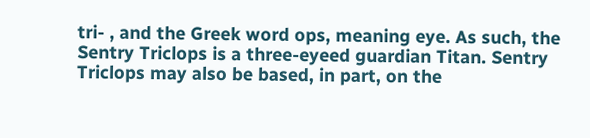tri- , and the Greek word ops, meaning eye. As such, the Sentry Triclops is a three-eyeed guardian Titan. Sentry Triclops may also be based, in part, on the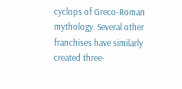cyclops of Greco-Roman mythology. Several other franchises have similarly created three-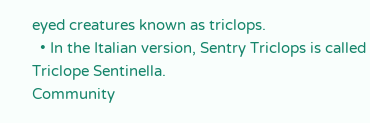eyed creatures known as triclops.
  • In the Italian version, Sentry Triclops is called Triclope Sentinella.
Community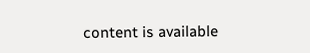content is available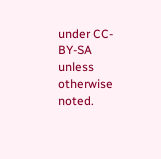under CC-BY-SA unless otherwise noted.